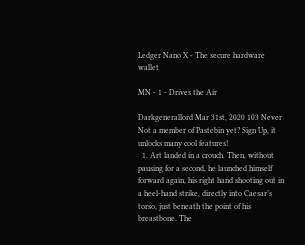Ledger Nano X - The secure hardware wallet

MN - 1 - Drives the Air

Darkgenerallord Mar 31st, 2020 103 Never
Not a member of Pastebin yet? Sign Up, it unlocks many cool features!
  1. Art landed in a crouch. Then, without pausing for a second, he launched himself forward again, his right hand shooting out in a heel-hand strike, directly into Caesar’s torso, just beneath the point of his breastbone. The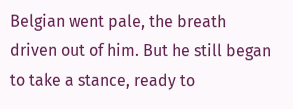Belgian went pale, the breath driven out of him. But he still began to take a stance, ready to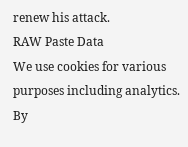renew his attack.
RAW Paste Data
We use cookies for various purposes including analytics. By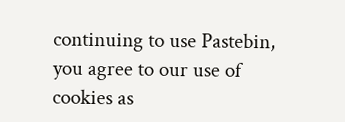continuing to use Pastebin, you agree to our use of cookies as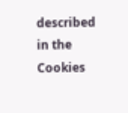described in the Cookies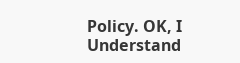Policy. OK, I Understand